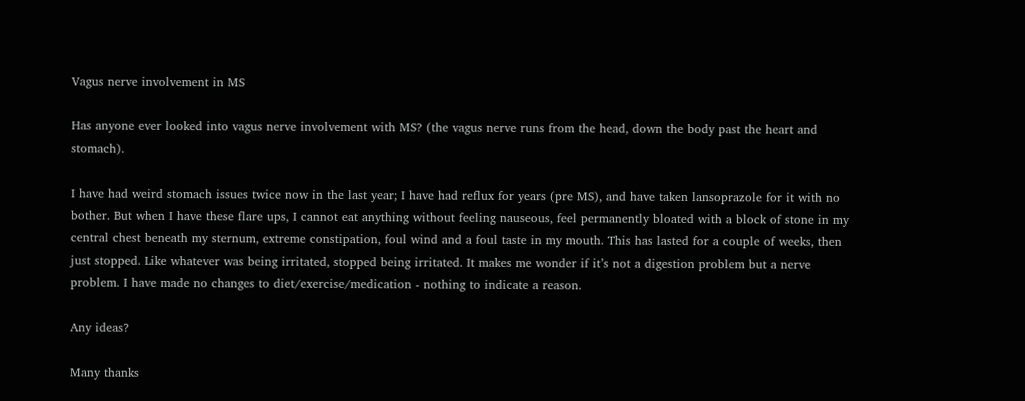Vagus nerve involvement in MS

Has anyone ever looked into vagus nerve involvement with MS? (the vagus nerve runs from the head, down the body past the heart and stomach).

I have had weird stomach issues twice now in the last year; I have had reflux for years (pre MS), and have taken lansoprazole for it with no bother. But when I have these flare ups, I cannot eat anything without feeling nauseous, feel permanently bloated with a block of stone in my central chest beneath my sternum, extreme constipation, foul wind and a foul taste in my mouth. This has lasted for a couple of weeks, then just stopped. Like whatever was being irritated, stopped being irritated. It makes me wonder if it’s not a digestion problem but a nerve problem. I have made no changes to diet/exercise/medication - nothing to indicate a reason.

Any ideas?

Many thanks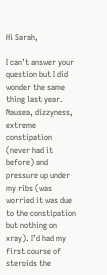Hi Sarah,

I can’t answer your question but I did wonder the same thing last year. Nausea, dizzyness, extreme constipation (never had it before) and pressure up under my ribs (was worried it was due to the constipation but nothing on xray). I’d had my first course of steroids the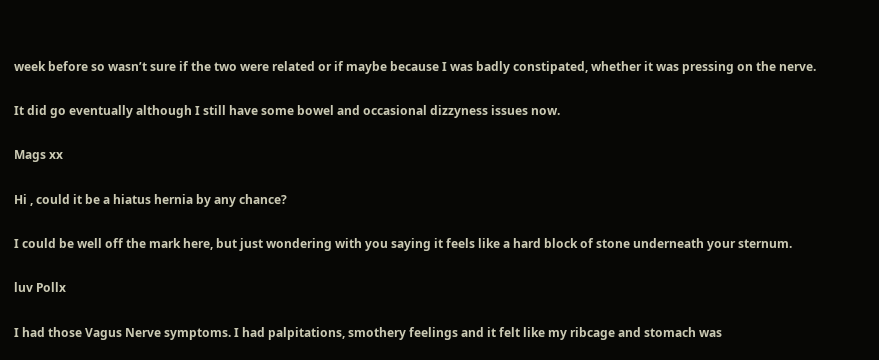week before so wasn’t sure if the two were related or if maybe because I was badly constipated, whether it was pressing on the nerve.

It did go eventually although I still have some bowel and occasional dizzyness issues now.

Mags xx

Hi , could it be a hiatus hernia by any chance?

I could be well off the mark here, but just wondering with you saying it feels like a hard block of stone underneath your sternum.

luv Pollx

I had those Vagus Nerve symptoms. I had palpitations, smothery feelings and it felt like my ribcage and stomach was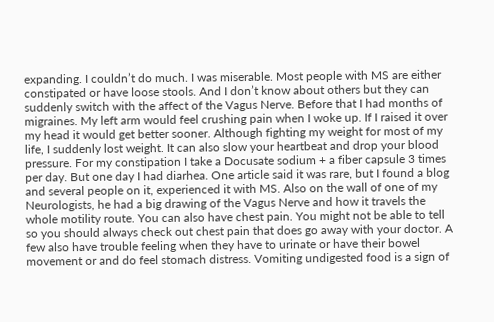expanding. I couldn’t do much. I was miserable. Most people with MS are either constipated or have loose stools. And I don’t know about others but they can suddenly switch with the affect of the Vagus Nerve. Before that I had months of migraines. My left arm would feel crushing pain when I woke up. If I raised it over my head it would get better sooner. Although fighting my weight for most of my life, I suddenly lost weight. It can also slow your heartbeat and drop your blood pressure. For my constipation I take a Docusate sodium + a fiber capsule 3 times per day. But one day I had diarhea. One article said it was rare, but I found a blog and several people on it, experienced it with MS. Also on the wall of one of my Neurologists, he had a big drawing of the Vagus Nerve and how it travels the whole motility route. You can also have chest pain. You might not be able to tell so you should always check out chest pain that does go away with your doctor. A few also have trouble feeling when they have to urinate or have their bowel movement or and do feel stomach distress. Vomiting undigested food is a sign of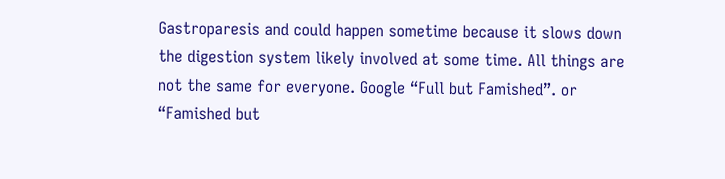Gastroparesis and could happen sometime because it slows down the digestion system likely involved at some time. All things are not the same for everyone. Google “Full but Famished”. or “Famished but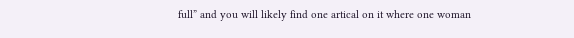full” and you will likely find one artical on it where one woman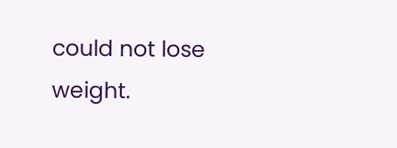could not lose weight.